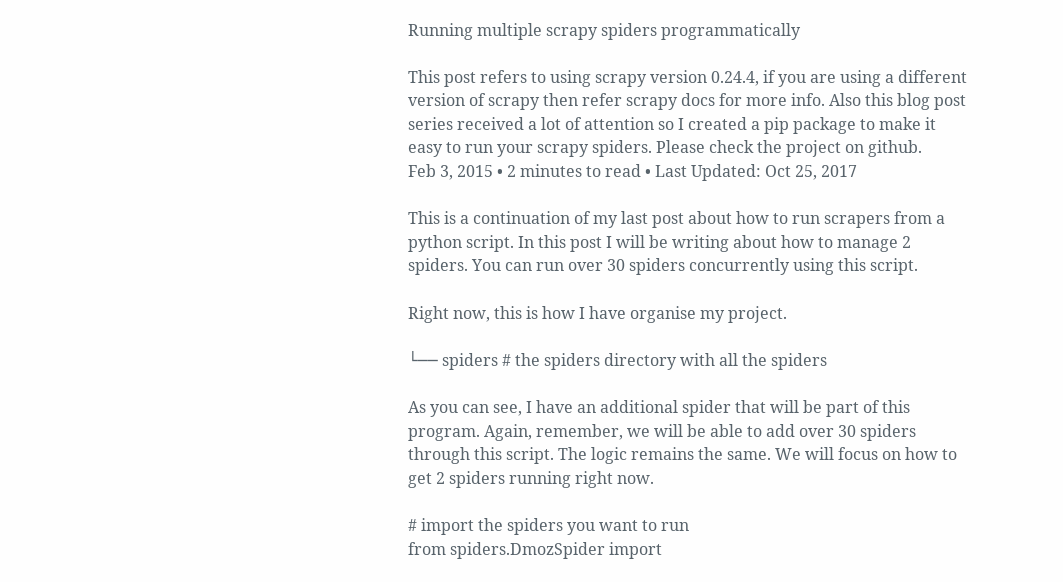Running multiple scrapy spiders programmatically

This post refers to using scrapy version 0.24.4, if you are using a different version of scrapy then refer scrapy docs for more info. Also this blog post series received a lot of attention so I created a pip package to make it easy to run your scrapy spiders. Please check the project on github.
Feb 3, 2015 • 2 minutes to read • Last Updated: Oct 25, 2017

This is a continuation of my last post about how to run scrapers from a python script. In this post I will be writing about how to manage 2 spiders. You can run over 30 spiders concurrently using this script.

Right now, this is how I have organise my project.

└── spiders # the spiders directory with all the spiders

As you can see, I have an additional spider that will be part of this program. Again, remember, we will be able to add over 30 spiders through this script. The logic remains the same. We will focus on how to get 2 spiders running right now.

# import the spiders you want to run
from spiders.DmozSpider import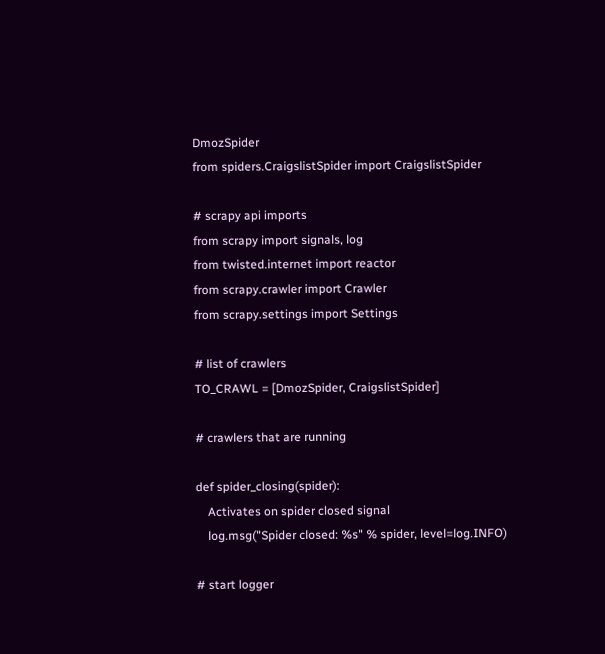DmozSpider
from spiders.CraigslistSpider import CraigslistSpider

# scrapy api imports
from scrapy import signals, log
from twisted.internet import reactor
from scrapy.crawler import Crawler
from scrapy.settings import Settings

# list of crawlers
TO_CRAWL = [DmozSpider, CraigslistSpider]

# crawlers that are running

def spider_closing(spider):
    Activates on spider closed signal
    log.msg("Spider closed: %s" % spider, level=log.INFO)

# start logger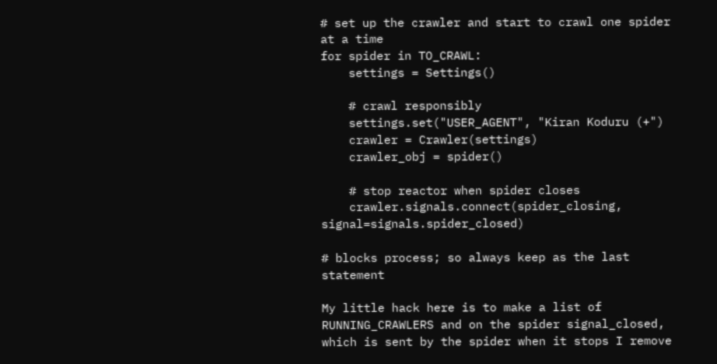# set up the crawler and start to crawl one spider at a time
for spider in TO_CRAWL:
    settings = Settings()

    # crawl responsibly
    settings.set("USER_AGENT", "Kiran Koduru (+")
    crawler = Crawler(settings)
    crawler_obj = spider()

    # stop reactor when spider closes
    crawler.signals.connect(spider_closing, signal=signals.spider_closed)

# blocks process; so always keep as the last statement

My little hack here is to make a list of RUNNING_CRAWLERS and on the spider signal_closed, which is sent by the spider when it stops I remove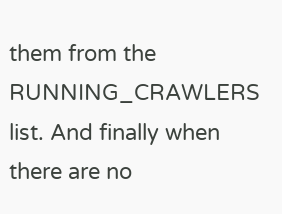them from the RUNNING_CRAWLERS list. And finally when there are no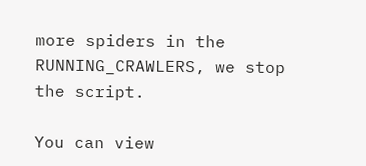more spiders in the RUNNING_CRAWLERS, we stop the script.

You can view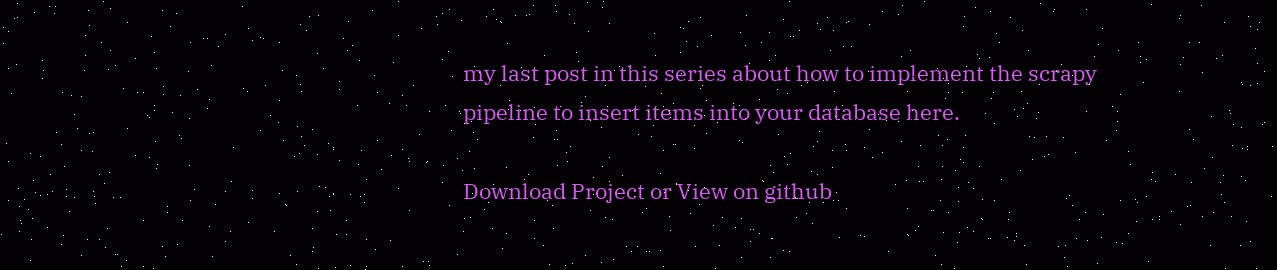my last post in this series about how to implement the scrapy pipeline to insert items into your database here.

Download Project or View on github